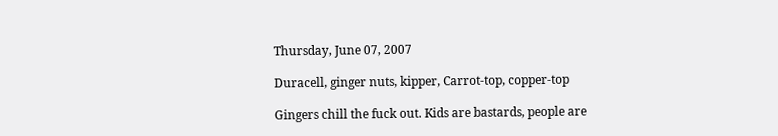Thursday, June 07, 2007

Duracell, ginger nuts, kipper, Carrot-top, copper-top

Gingers chill the fuck out. Kids are bastards, people are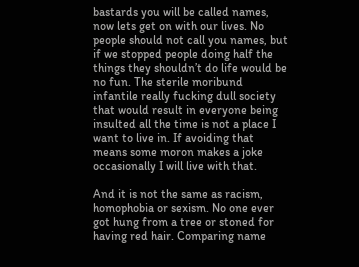bastards you will be called names, now lets get on with our lives. No people should not call you names, but if we stopped people doing half the things they shouldn’t do life would be no fun. The sterile moribund infantile really fucking dull society that would result in everyone being insulted all the time is not a place I want to live in. If avoiding that means some moron makes a joke occasionally I will live with that.

And it is not the same as racism, homophobia or sexism. No one ever got hung from a tree or stoned for having red hair. Comparing name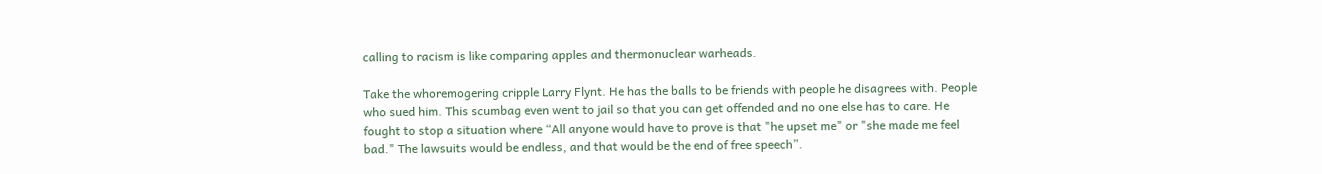calling to racism is like comparing apples and thermonuclear warheads.

Take the whoremogering cripple Larry Flynt. He has the balls to be friends with people he disagrees with. People who sued him. This scumbag even went to jail so that you can get offended and no one else has to care. He fought to stop a situation where “All anyone would have to prove is that "he upset me" or "she made me feel bad." The lawsuits would be endless, and that would be the end of free speech”.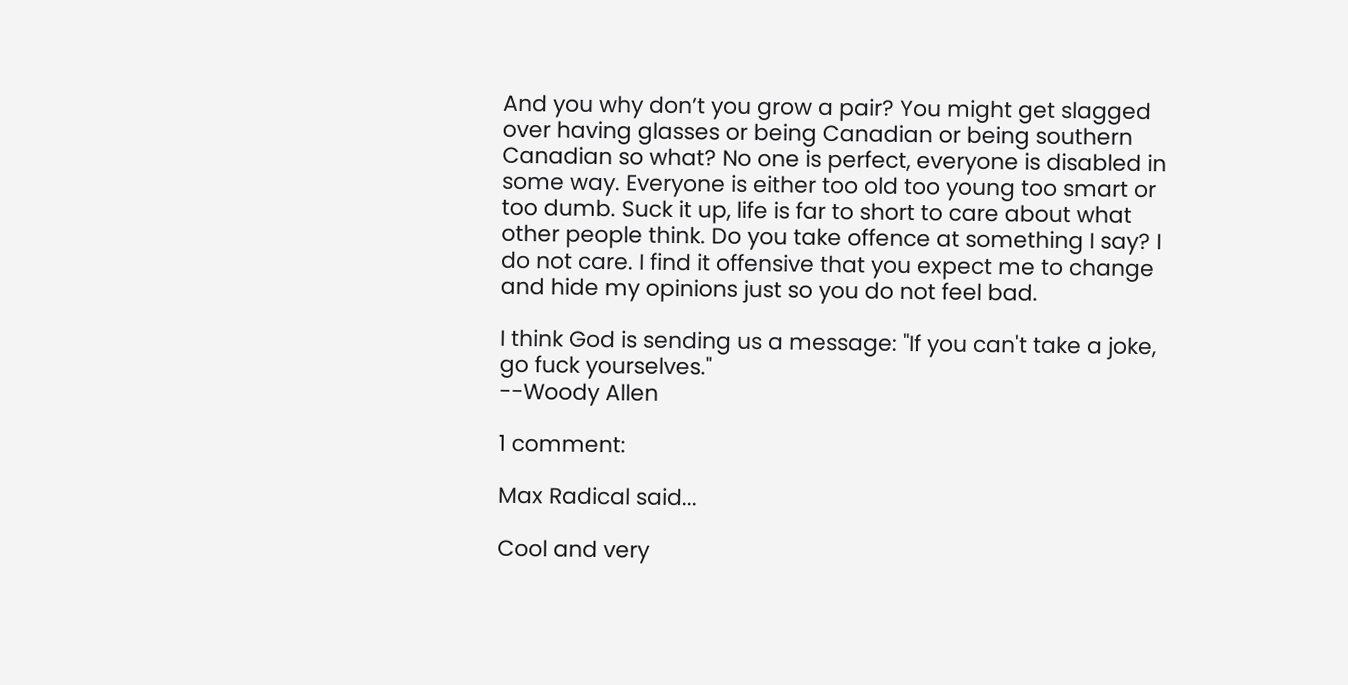And you why don’t you grow a pair? You might get slagged over having glasses or being Canadian or being southern Canadian so what? No one is perfect, everyone is disabled in some way. Everyone is either too old too young too smart or too dumb. Suck it up, life is far to short to care about what other people think. Do you take offence at something I say? I do not care. I find it offensive that you expect me to change and hide my opinions just so you do not feel bad.

I think God is sending us a message: "If you can't take a joke,
go fuck yourselves."
--Woody Allen

1 comment:

Max Radical said...

Cool and very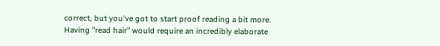correct, but you've got to start proof reading a bit more. Having "read hair" would require an incredibly elaborate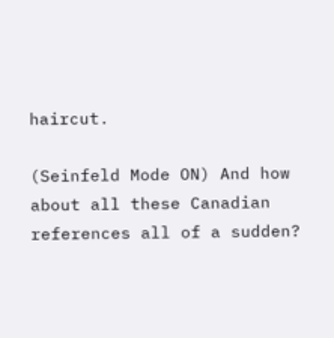haircut.

(Seinfeld Mode ON) And how about all these Canadian references all of a sudden?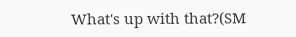What's up with that?(SM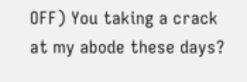OFF) You taking a crack at my abode these days?